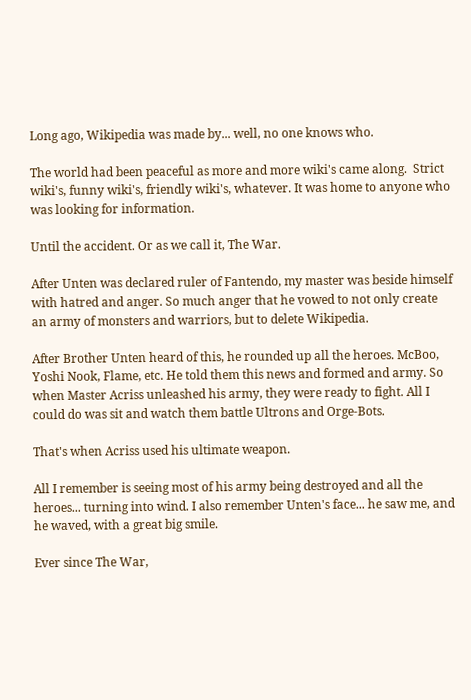Long ago, Wikipedia was made by... well, no one knows who.

The world had been peaceful as more and more wiki's came along.  Strict wiki's, funny wiki's, friendly wiki's, whatever. It was home to anyone who was looking for information.

Until the accident. Or as we call it, The War.

After Unten was declared ruler of Fantendo, my master was beside himself with hatred and anger. So much anger that he vowed to not only create an army of monsters and warriors, but to delete Wikipedia.

After Brother Unten heard of this, he rounded up all the heroes. McBoo, Yoshi Nook, Flame, etc. He told them this news and formed and army. So when Master Acriss unleashed his army, they were ready to fight. All I could do was sit and watch them battle Ultrons and Orge-Bots.

That's when Acriss used his ultimate weapon.

All I remember is seeing most of his army being destroyed and all the heroes... turning into wind. I also remember Unten's face... he saw me, and he waved, with a great big smile.

Ever since The War,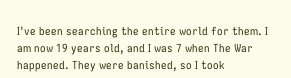I've been searching the entire world for them. I am now 19 years old, and I was 7 when The War happened. They were banished, so I took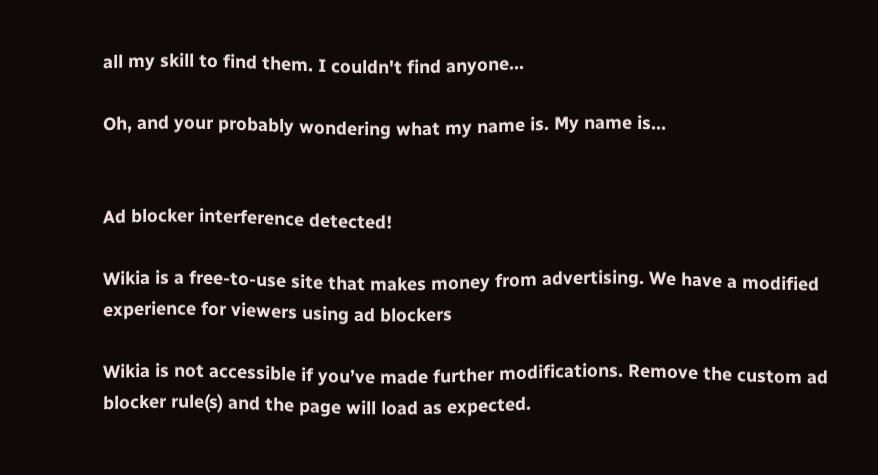all my skill to find them. I couldn't find anyone...

Oh, and your probably wondering what my name is. My name is...


Ad blocker interference detected!

Wikia is a free-to-use site that makes money from advertising. We have a modified experience for viewers using ad blockers

Wikia is not accessible if you’ve made further modifications. Remove the custom ad blocker rule(s) and the page will load as expected.